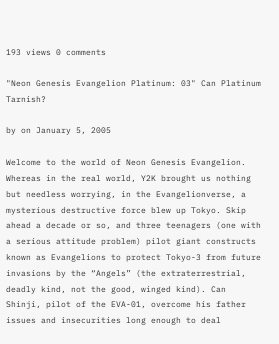193 views 0 comments

"Neon Genesis Evangelion Platinum: 03" Can Platinum Tarnish?

by on January 5, 2005

Welcome to the world of Neon Genesis Evangelion. Whereas in the real world, Y2K brought us nothing but needless worrying, in the Evangelionverse, a mysterious destructive force blew up Tokyo. Skip ahead a decade or so, and three teenagers (one with a serious attitude problem) pilot giant constructs known as Evangelions to protect Tokyo-3 from future invasions by the “Angels” (the extraterrestrial, deadly kind, not the good, winged kind). Can Shinji, pilot of the EVA-01, overcome his father issues and insecurities long enough to deal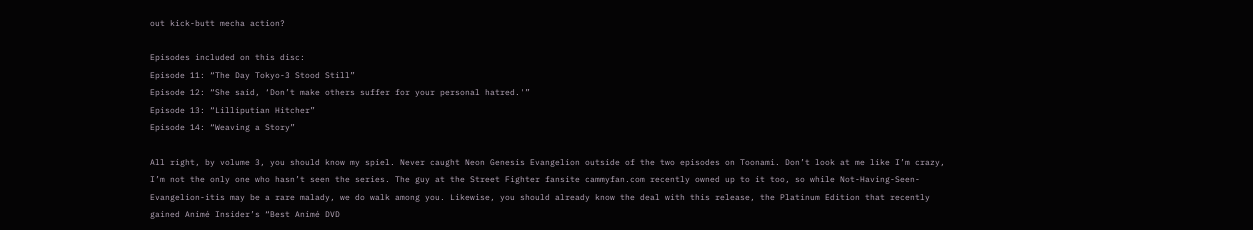out kick-butt mecha action?

Episodes included on this disc:
Episode 11: “The Day Tokyo-3 Stood Still”
Episode 12: “She said, ‘Don’t make others suffer for your personal hatred.'”
Episode 13: “Lilliputian Hitcher”
Episode 14: “Weaving a Story”

All right, by volume 3, you should know my spiel. Never caught Neon Genesis Evangelion outside of the two episodes on Toonami. Don’t look at me like I’m crazy, I’m not the only one who hasn’t seen the series. The guy at the Street Fighter fansite cammyfan.com recently owned up to it too, so while Not-Having-Seen-Evangelion-itis may be a rare malady, we do walk among you. Likewise, you should already know the deal with this release, the Platinum Edition that recently gained Animé Insider’s “Best Animé DVD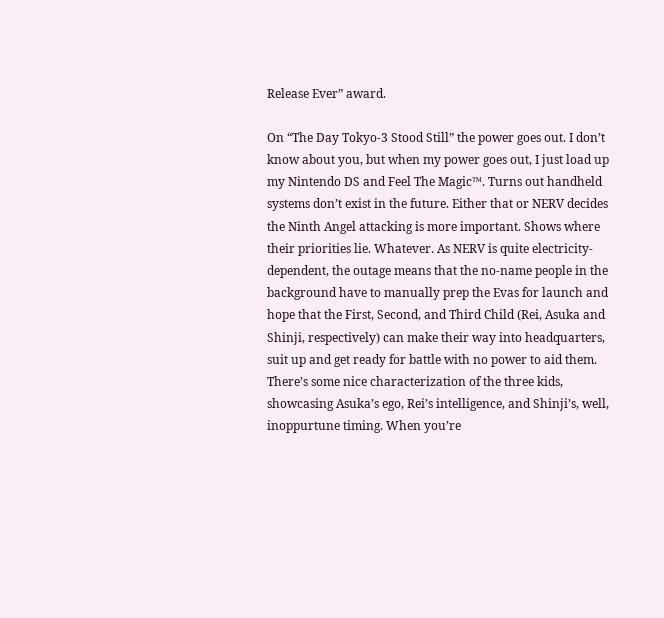Release Ever” award.

On “The Day Tokyo-3 Stood Still” the power goes out. I don’t know about you, but when my power goes out, I just load up my Nintendo DS and Feel The Magic™. Turns out handheld systems don’t exist in the future. Either that or NERV decides the Ninth Angel attacking is more important. Shows where their priorities lie. Whatever. As NERV is quite electricity-dependent, the outage means that the no-name people in the background have to manually prep the Evas for launch and hope that the First, Second, and Third Child (Rei, Asuka and Shinji, respectively) can make their way into headquarters, suit up and get ready for battle with no power to aid them. There’s some nice characterization of the three kids, showcasing Asuka’s ego, Rei’s intelligence, and Shinji’s, well, inoppurtune timing. When you’re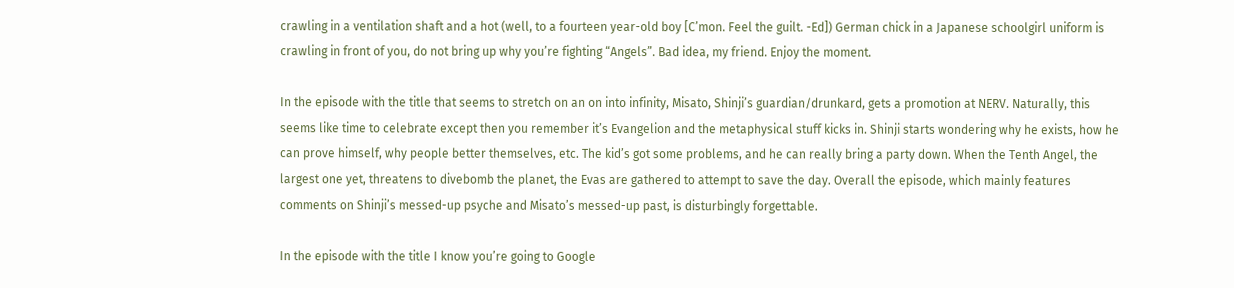crawling in a ventilation shaft and a hot (well, to a fourteen year-old boy [C’mon. Feel the guilt. -Ed]) German chick in a Japanese schoolgirl uniform is crawling in front of you, do not bring up why you’re fighting “Angels”. Bad idea, my friend. Enjoy the moment.

In the episode with the title that seems to stretch on an on into infinity, Misato, Shinji’s guardian/drunkard, gets a promotion at NERV. Naturally, this seems like time to celebrate except then you remember it’s Evangelion and the metaphysical stuff kicks in. Shinji starts wondering why he exists, how he can prove himself, why people better themselves, etc. The kid’s got some problems, and he can really bring a party down. When the Tenth Angel, the largest one yet, threatens to divebomb the planet, the Evas are gathered to attempt to save the day. Overall the episode, which mainly features comments on Shinji’s messed-up psyche and Misato’s messed-up past, is disturbingly forgettable.

In the episode with the title I know you’re going to Google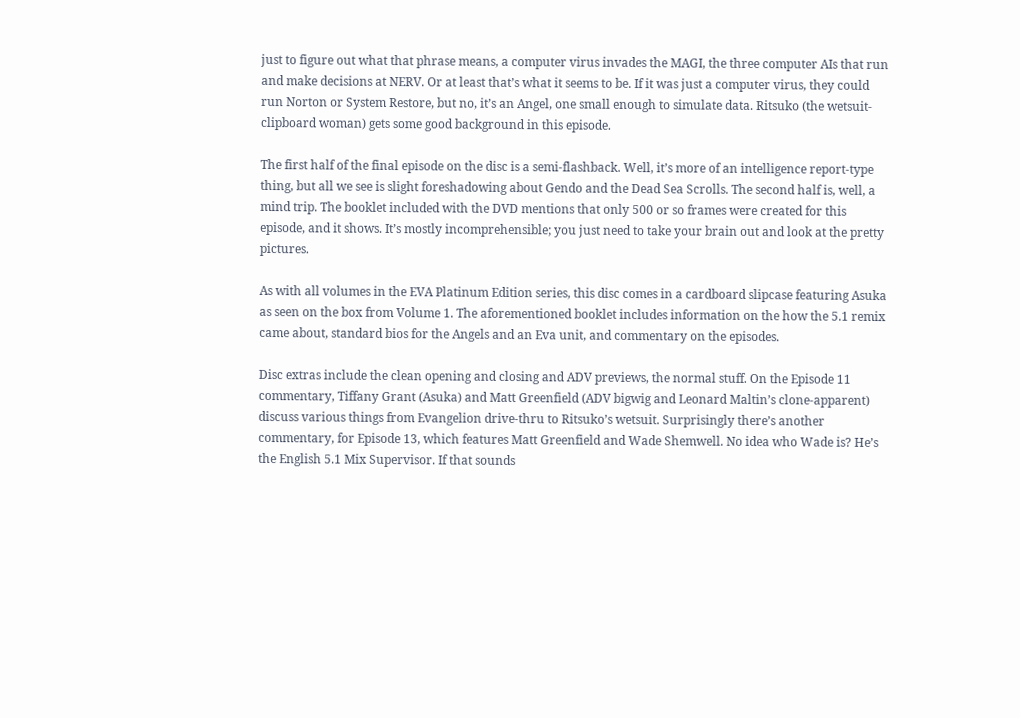just to figure out what that phrase means, a computer virus invades the MAGI, the three computer AIs that run and make decisions at NERV. Or at least that’s what it seems to be. If it was just a computer virus, they could run Norton or System Restore, but no, it’s an Angel, one small enough to simulate data. Ritsuko (the wetsuit-clipboard woman) gets some good background in this episode.

The first half of the final episode on the disc is a semi-flashback. Well, it’s more of an intelligence report-type thing, but all we see is slight foreshadowing about Gendo and the Dead Sea Scrolls. The second half is, well, a mind trip. The booklet included with the DVD mentions that only 500 or so frames were created for this episode, and it shows. It’s mostly incomprehensible; you just need to take your brain out and look at the pretty pictures.

As with all volumes in the EVA Platinum Edition series, this disc comes in a cardboard slipcase featuring Asuka as seen on the box from Volume 1. The aforementioned booklet includes information on the how the 5.1 remix came about, standard bios for the Angels and an Eva unit, and commentary on the episodes.

Disc extras include the clean opening and closing and ADV previews, the normal stuff. On the Episode 11 commentary, Tiffany Grant (Asuka) and Matt Greenfield (ADV bigwig and Leonard Maltin’s clone-apparent) discuss various things from Evangelion drive-thru to Ritsuko’s wetsuit. Surprisingly there’s another commentary, for Episode 13, which features Matt Greenfield and Wade Shemwell. No idea who Wade is? He’s the English 5.1 Mix Supervisor. If that sounds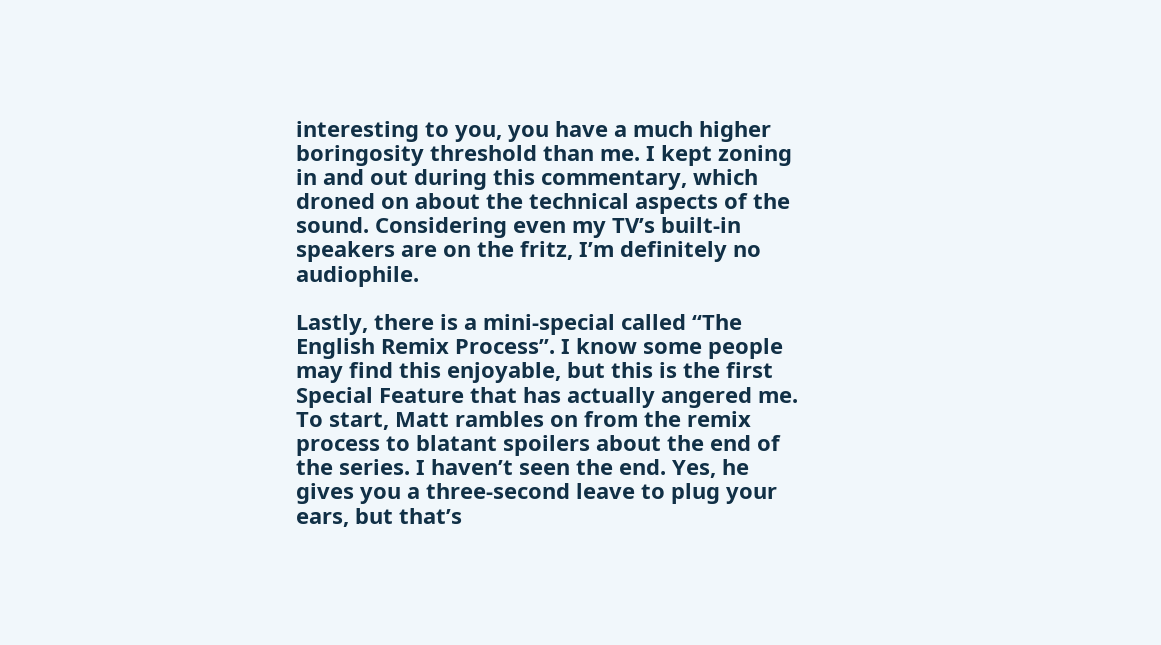interesting to you, you have a much higher boringosity threshold than me. I kept zoning in and out during this commentary, which droned on about the technical aspects of the sound. Considering even my TV’s built-in speakers are on the fritz, I’m definitely no audiophile.

Lastly, there is a mini-special called “The English Remix Process”. I know some people may find this enjoyable, but this is the first Special Feature that has actually angered me. To start, Matt rambles on from the remix process to blatant spoilers about the end of the series. I haven’t seen the end. Yes, he gives you a three-second leave to plug your ears, but that’s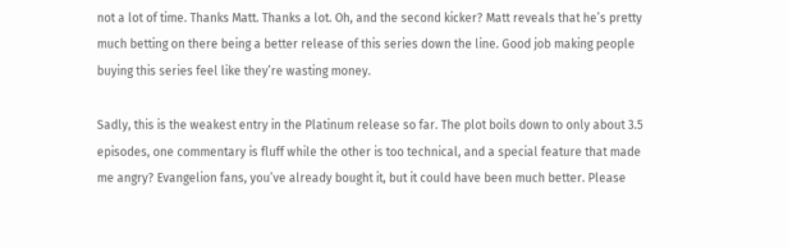not a lot of time. Thanks Matt. Thanks a lot. Oh, and the second kicker? Matt reveals that he’s pretty much betting on there being a better release of this series down the line. Good job making people buying this series feel like they’re wasting money.

Sadly, this is the weakest entry in the Platinum release so far. The plot boils down to only about 3.5 episodes, one commentary is fluff while the other is too technical, and a special feature that made me angry? Evangelion fans, you’ve already bought it, but it could have been much better. Please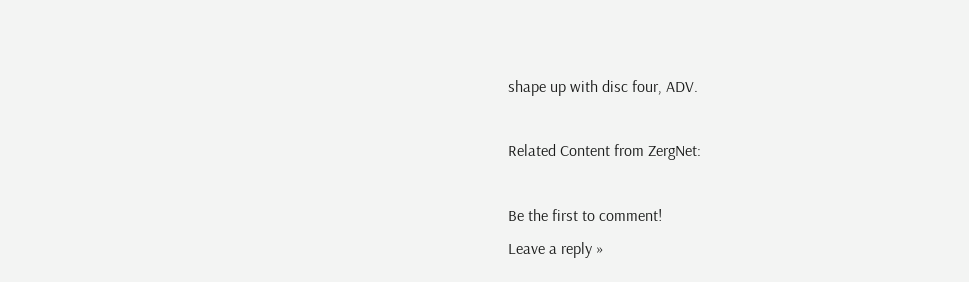shape up with disc four, ADV.

Related Content from ZergNet:

Be the first to comment!
Leave a reply »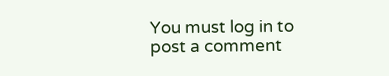You must log in to post a comment